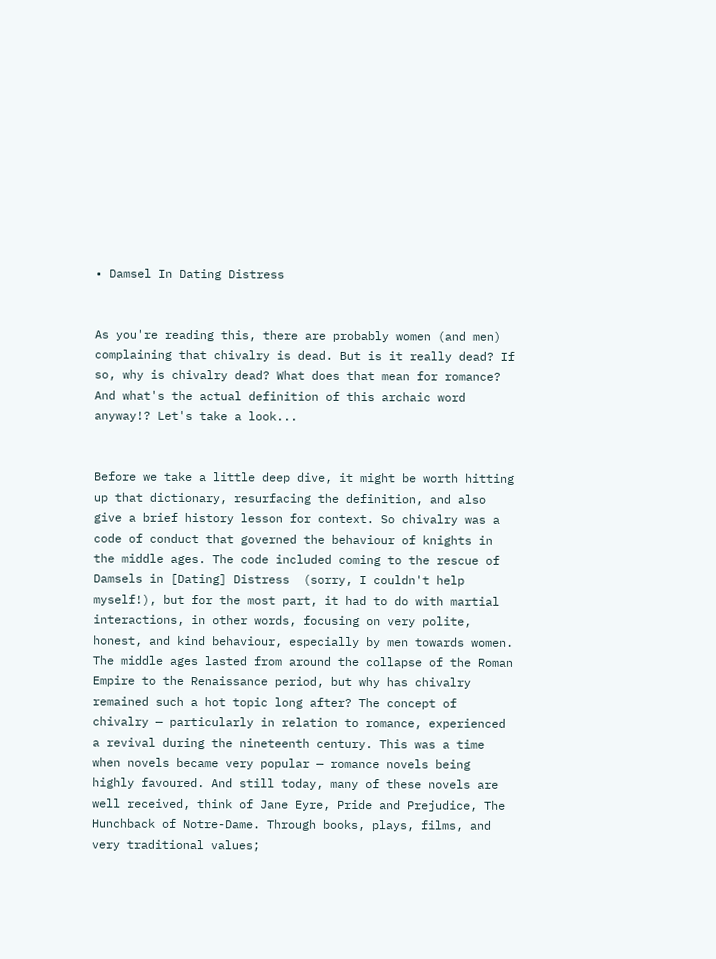• Damsel In Dating Distress


As you're reading this, there are probably women (and men) complaining that chivalry is dead. But is it really dead? If so, why is chivalry dead? What does that mean for romance? And what's the actual definition of this archaic word anyway!? Let's take a look...


Before we take a little deep dive, it might be worth hitting up that dictionary, resurfacing the definition, and also give a brief history lesson for context. So chivalry was a code of conduct that governed the behaviour of knights in the middle ages. The code included coming to the rescue of Damsels in [Dating] Distress  (sorry, I couldn't help myself!), but for the most part, it had to do with martial interactions, in other words, focusing on very polite, honest, and kind behaviour, especially by men towards women. The middle ages lasted from around the collapse of the Roman Empire to the Renaissance period, but why has chivalry remained such a hot topic long after? The concept of chivalry — particularly in relation to romance, experienced a revival during the nineteenth century. This was a time when novels became very popular — romance novels being highly favoured. And still today, many of these novels are well received, think of Jane Eyre, Pride and Prejudice, The Hunchback of Notre-Dame. Through books, plays, films, and very traditional values;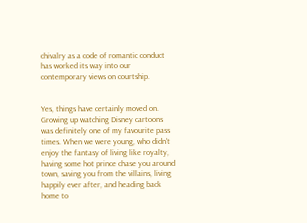chivalry as a code of romantic conduct has worked its way into our contemporary views on courtship.


Yes, things have certainly moved on. Growing up watching Disney cartoons was definitely one of my favourite pass times. When we were young, who didn't enjoy the fantasy of living like royalty, having some hot prince chase you around town, saving you from the villains, living happily ever after, and heading back home to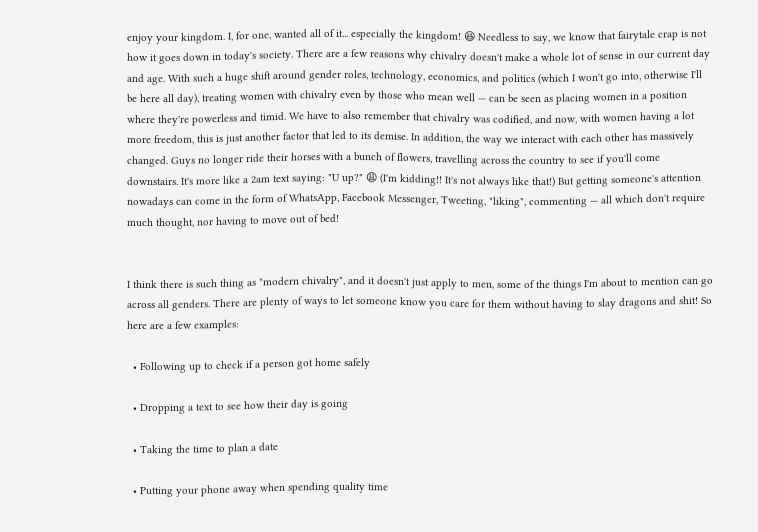enjoy your kingdom. I, for one, wanted all of it... especially the kingdom! 😆 Needless to say, we know that fairytale crap is not how it goes down in today's society. There are a few reasons why chivalry doesn't make a whole lot of sense in our current day and age. With such a huge shift around gender roles, technology, economics, and politics (which I won't go into, otherwise I'll be here all day), treating women with chivalry even by those who mean well — can be seen as placing women in a position where they're powerless and timid. We have to also remember that chivalry was codified, and now, with women having a lot more freedom, this is just another factor that led to its demise. In addition, the way we interact with each other has massively changed. Guys no longer ride their horses with a bunch of flowers, travelling across the country to see if you'll come downstairs. It's more like a 2am text saying: "U up?" 😩 (I'm kidding!! It's not always like that!) But getting someone's attention nowadays can come in the form of WhatsApp, Facebook Messenger, Tweeting, "liking", commenting — all which don't require much thought, nor having to move out of bed!


I think there is such thing as "modern chivalry", and it doesn't just apply to men, some of the things I'm about to mention can go across all genders. There are plenty of ways to let someone know you care for them without having to slay dragons and shit! So here are a few examples:

  • Following up to check if a person got home safely

  • Dropping a text to see how their day is going

  • Taking the time to plan a date

  • Putting your phone away when spending quality time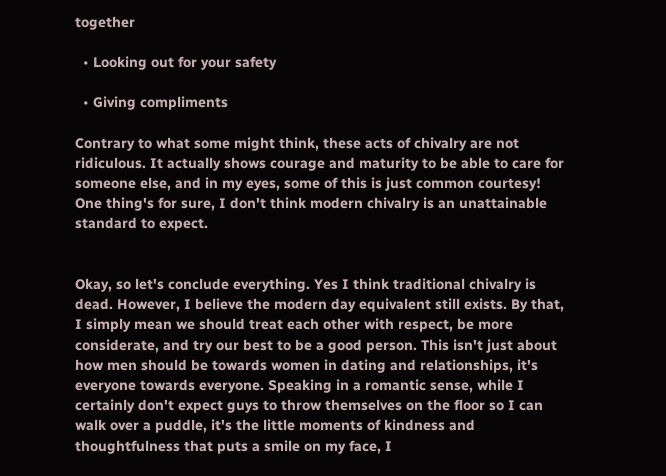together

  • Looking out for your safety

  • Giving compliments

Contrary to what some might think, these acts of chivalry are not ridiculous. It actually shows courage and maturity to be able to care for someone else, and in my eyes, some of this is just common courtesy! One thing's for sure, I don't think modern chivalry is an unattainable standard to expect.


Okay, so let's conclude everything. Yes I think traditional chivalry is dead. However, I believe the modern day equivalent still exists. By that, I simply mean we should treat each other with respect, be more considerate, and try our best to be a good person. This isn't just about how men should be towards women in dating and relationships, it's everyone towards everyone. Speaking in a romantic sense, while I certainly don't expect guys to throw themselves on the floor so I can walk over a puddle, it's the little moments of kindness and thoughtfulness that puts a smile on my face, I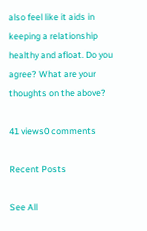also feel like it aids in keeping a relationship healthy and afloat. Do you agree? What are your thoughts on the above?

41 views0 comments

Recent Posts

See All